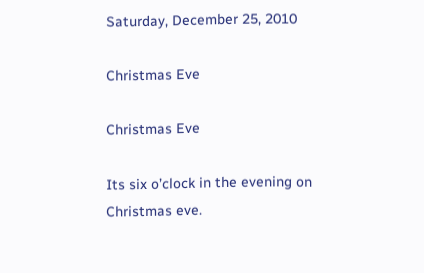Saturday, December 25, 2010

Christmas Eve

Christmas Eve

Its six o’clock in the evening on Christmas eve.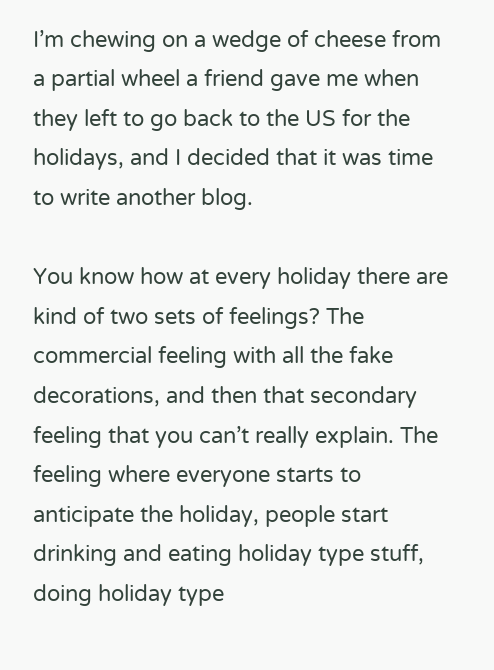I’m chewing on a wedge of cheese from a partial wheel a friend gave me when they left to go back to the US for the holidays, and I decided that it was time to write another blog.

You know how at every holiday there are kind of two sets of feelings? The commercial feeling with all the fake decorations, and then that secondary feeling that you can’t really explain. The feeling where everyone starts to anticipate the holiday, people start drinking and eating holiday type stuff, doing holiday type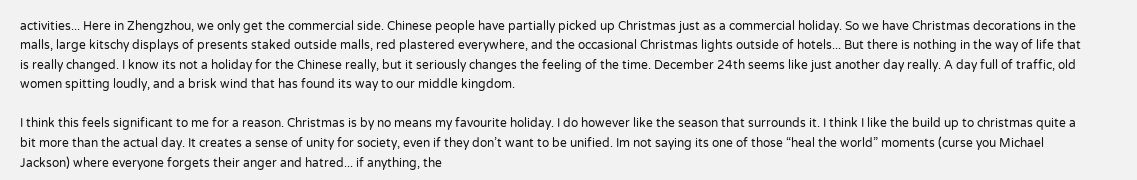activities... Here in Zhengzhou, we only get the commercial side. Chinese people have partially picked up Christmas just as a commercial holiday. So we have Christmas decorations in the malls, large kitschy displays of presents staked outside malls, red plastered everywhere, and the occasional Christmas lights outside of hotels... But there is nothing in the way of life that is really changed. I know its not a holiday for the Chinese really, but it seriously changes the feeling of the time. December 24th seems like just another day really. A day full of traffic, old women spitting loudly, and a brisk wind that has found its way to our middle kingdom.

I think this feels significant to me for a reason. Christmas is by no means my favourite holiday. I do however like the season that surrounds it. I think I like the build up to christmas quite a bit more than the actual day. It creates a sense of unity for society, even if they don’t want to be unified. Im not saying its one of those “heal the world” moments (curse you Michael Jackson) where everyone forgets their anger and hatred... if anything, the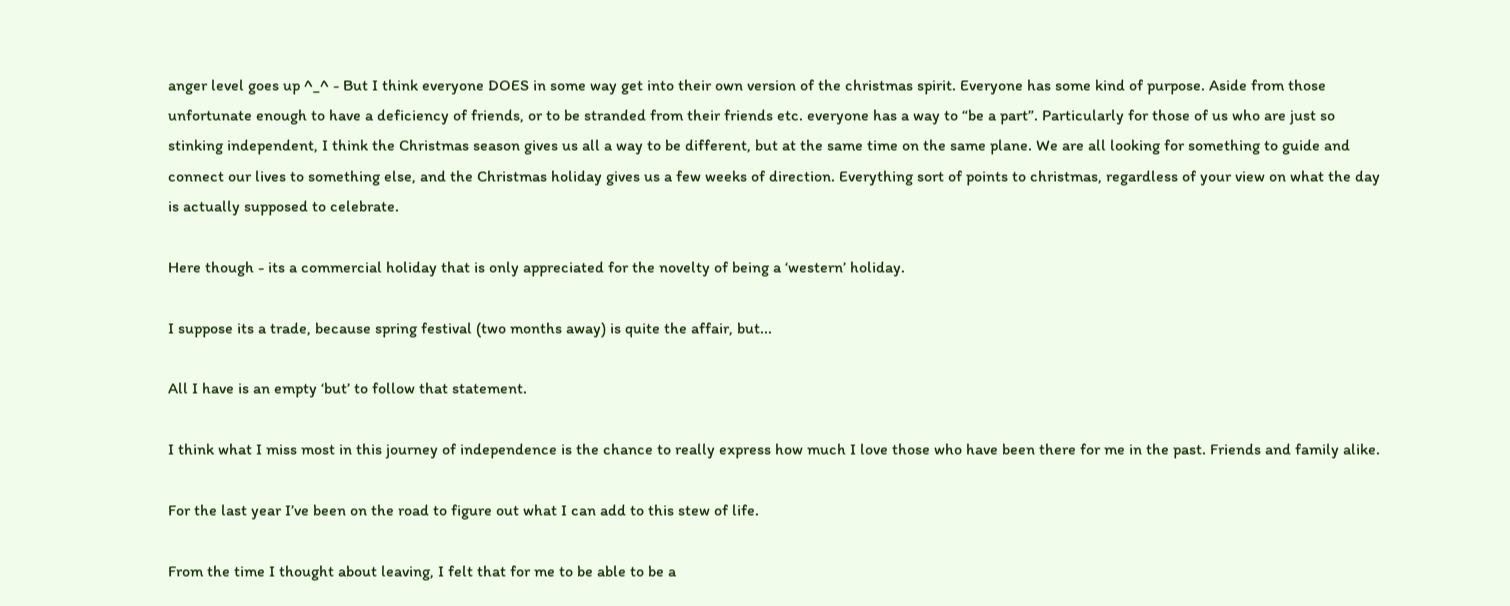anger level goes up ^_^ - But I think everyone DOES in some way get into their own version of the christmas spirit. Everyone has some kind of purpose. Aside from those unfortunate enough to have a deficiency of friends, or to be stranded from their friends etc. everyone has a way to “be a part”. Particularly for those of us who are just so stinking independent, I think the Christmas season gives us all a way to be different, but at the same time on the same plane. We are all looking for something to guide and connect our lives to something else, and the Christmas holiday gives us a few weeks of direction. Everything sort of points to christmas, regardless of your view on what the day is actually supposed to celebrate.

Here though - its a commercial holiday that is only appreciated for the novelty of being a ‘western’ holiday.

I suppose its a trade, because spring festival (two months away) is quite the affair, but...

All I have is an empty ‘but’ to follow that statement.

I think what I miss most in this journey of independence is the chance to really express how much I love those who have been there for me in the past. Friends and family alike.

For the last year I’ve been on the road to figure out what I can add to this stew of life.

From the time I thought about leaving, I felt that for me to be able to be a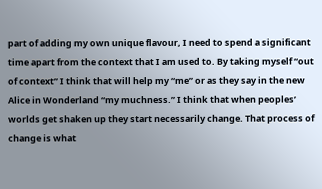part of adding my own unique flavour, I need to spend a significant time apart from the context that I am used to. By taking myself “out of context” I think that will help my “me” or as they say in the new Alice in Wonderland “my muchness.” I think that when peoples’ worlds get shaken up they start necessarily change. That process of change is what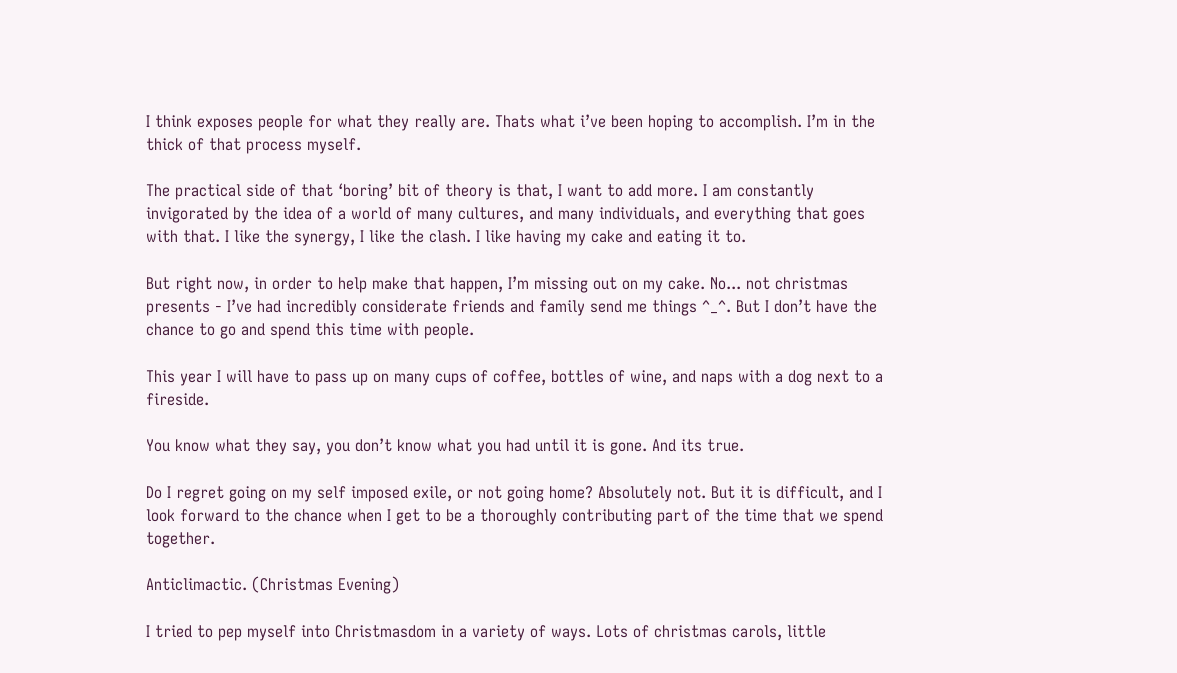I think exposes people for what they really are. Thats what i’ve been hoping to accomplish. I’m in the thick of that process myself.

The practical side of that ‘boring’ bit of theory is that, I want to add more. I am constantly invigorated by the idea of a world of many cultures, and many individuals, and everything that goes with that. I like the synergy, I like the clash. I like having my cake and eating it to.

But right now, in order to help make that happen, I’m missing out on my cake. No... not christmas presents - I’ve had incredibly considerate friends and family send me things ^_^. But I don’t have the chance to go and spend this time with people.

This year I will have to pass up on many cups of coffee, bottles of wine, and naps with a dog next to a fireside.

You know what they say, you don’t know what you had until it is gone. And its true.

Do I regret going on my self imposed exile, or not going home? Absolutely not. But it is difficult, and I look forward to the chance when I get to be a thoroughly contributing part of the time that we spend together.

Anticlimactic. (Christmas Evening)

I tried to pep myself into Christmasdom in a variety of ways. Lots of christmas carols, little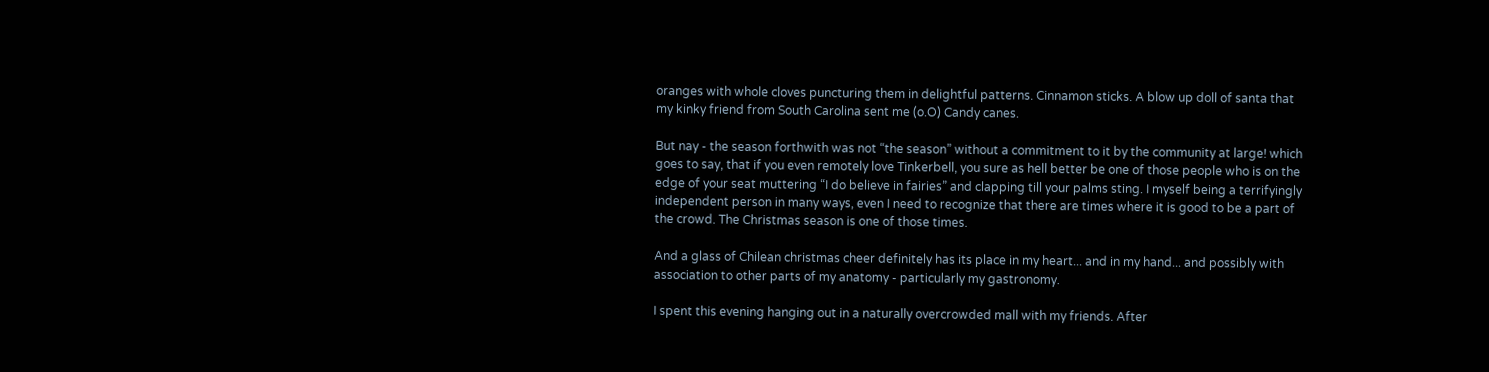oranges with whole cloves puncturing them in delightful patterns. Cinnamon sticks. A blow up doll of santa that my kinky friend from South Carolina sent me (o.O) Candy canes.

But nay - the season forthwith was not “the season” without a commitment to it by the community at large! which goes to say, that if you even remotely love Tinkerbell, you sure as hell better be one of those people who is on the edge of your seat muttering “I do believe in fairies” and clapping till your palms sting. I myself being a terrifyingly independent person in many ways, even I need to recognize that there are times where it is good to be a part of the crowd. The Christmas season is one of those times.

And a glass of Chilean christmas cheer definitely has its place in my heart... and in my hand... and possibly with association to other parts of my anatomy - particularly my gastronomy.

I spent this evening hanging out in a naturally overcrowded mall with my friends. After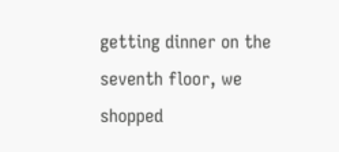getting dinner on the seventh floor, we shopped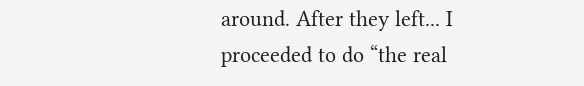around. After they left... I proceeded to do “the real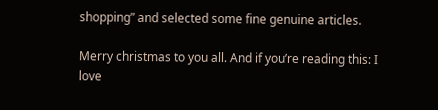shopping” and selected some fine genuine articles.

Merry christmas to you all. And if you’re reading this: I love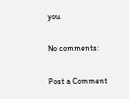you.

No comments:

Post a Comment